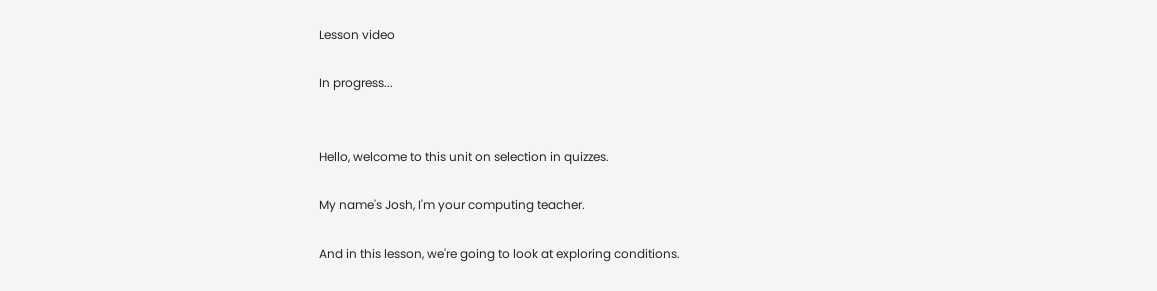Lesson video

In progress...


Hello, welcome to this unit on selection in quizzes.

My name's Josh, I'm your computing teacher.

And in this lesson, we're going to look at exploring conditions.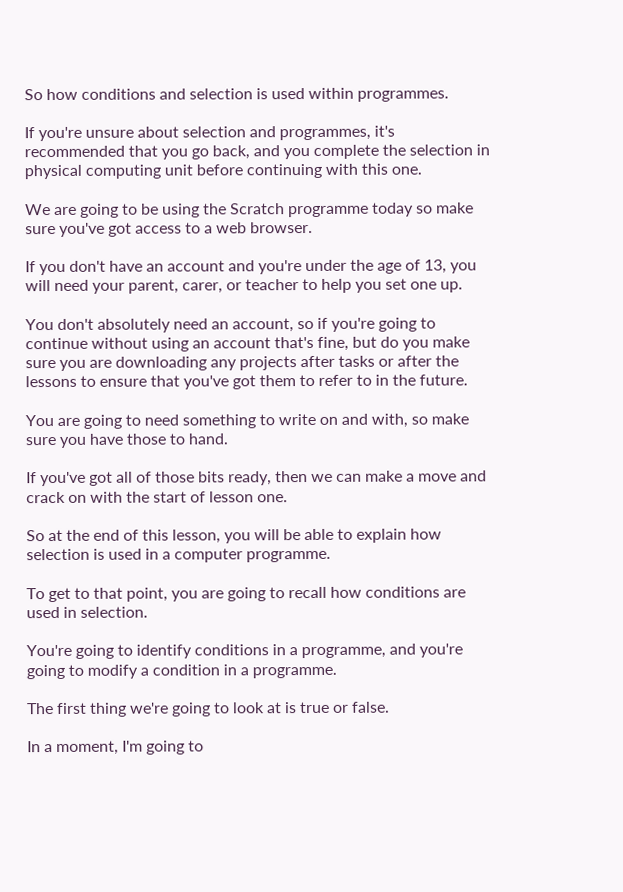So how conditions and selection is used within programmes.

If you're unsure about selection and programmes, it's recommended that you go back, and you complete the selection in physical computing unit before continuing with this one.

We are going to be using the Scratch programme today so make sure you've got access to a web browser.

If you don't have an account and you're under the age of 13, you will need your parent, carer, or teacher to help you set one up.

You don't absolutely need an account, so if you're going to continue without using an account that's fine, but do you make sure you are downloading any projects after tasks or after the lessons to ensure that you've got them to refer to in the future.

You are going to need something to write on and with, so make sure you have those to hand.

If you've got all of those bits ready, then we can make a move and crack on with the start of lesson one.

So at the end of this lesson, you will be able to explain how selection is used in a computer programme.

To get to that point, you are going to recall how conditions are used in selection.

You're going to identify conditions in a programme, and you're going to modify a condition in a programme.

The first thing we're going to look at is true or false.

In a moment, I'm going to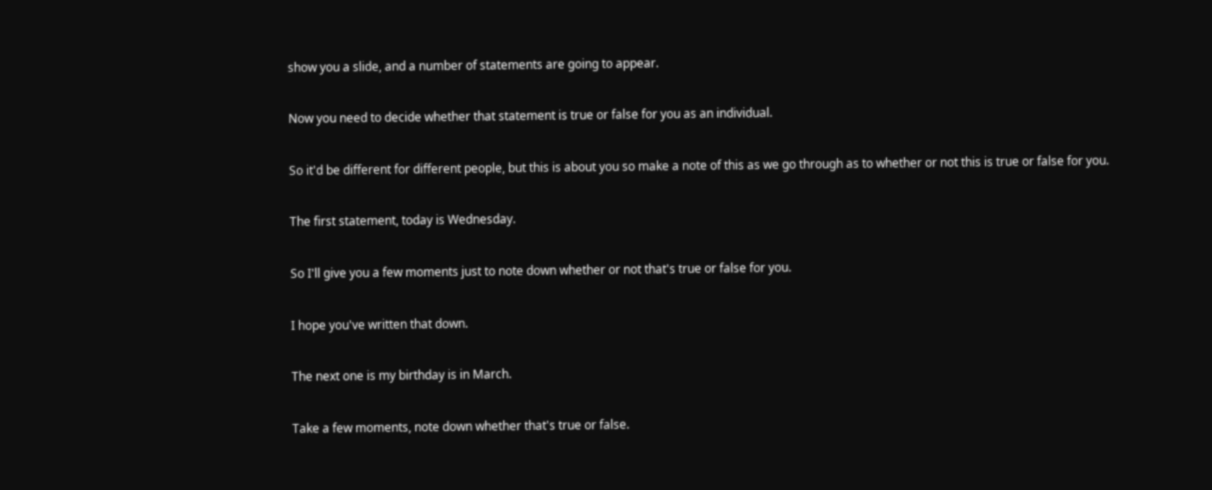show you a slide, and a number of statements are going to appear.

Now you need to decide whether that statement is true or false for you as an individual.

So it'd be different for different people, but this is about you so make a note of this as we go through as to whether or not this is true or false for you.

The first statement, today is Wednesday.

So I'll give you a few moments just to note down whether or not that's true or false for you.

I hope you've written that down.

The next one is my birthday is in March.

Take a few moments, note down whether that's true or false.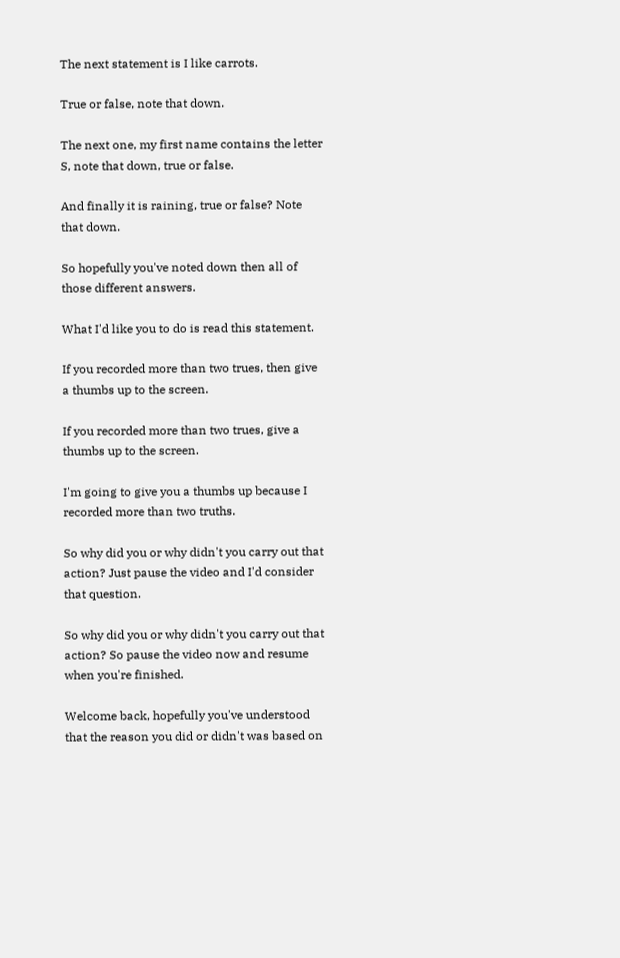The next statement is I like carrots.

True or false, note that down.

The next one, my first name contains the letter S, note that down, true or false.

And finally it is raining, true or false? Note that down.

So hopefully you've noted down then all of those different answers.

What I'd like you to do is read this statement.

If you recorded more than two trues, then give a thumbs up to the screen.

If you recorded more than two trues, give a thumbs up to the screen.

I'm going to give you a thumbs up because I recorded more than two truths.

So why did you or why didn't you carry out that action? Just pause the video and I'd consider that question.

So why did you or why didn't you carry out that action? So pause the video now and resume when you're finished.

Welcome back, hopefully you've understood that the reason you did or didn't was based on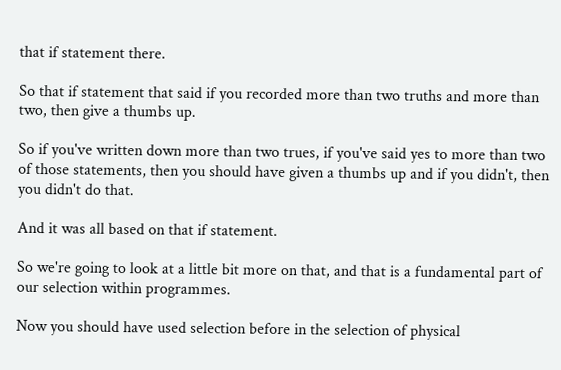that if statement there.

So that if statement that said if you recorded more than two truths and more than two, then give a thumbs up.

So if you've written down more than two trues, if you've said yes to more than two of those statements, then you should have given a thumbs up and if you didn't, then you didn't do that.

And it was all based on that if statement.

So we're going to look at a little bit more on that, and that is a fundamental part of our selection within programmes.

Now you should have used selection before in the selection of physical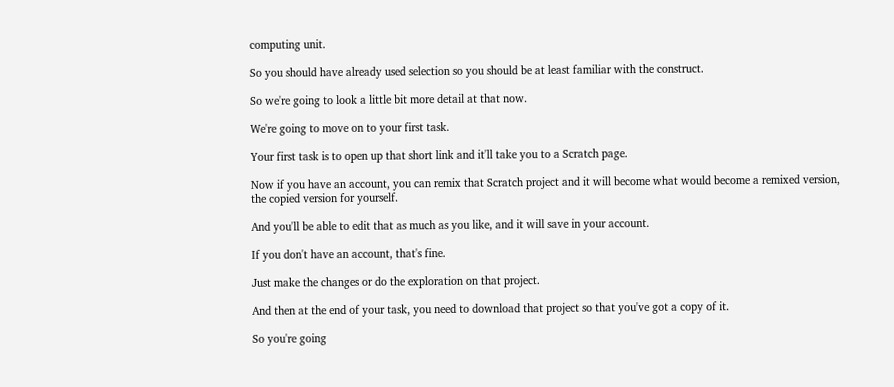computing unit.

So you should have already used selection so you should be at least familiar with the construct.

So we're going to look a little bit more detail at that now.

We're going to move on to your first task.

Your first task is to open up that short link and it'll take you to a Scratch page.

Now if you have an account, you can remix that Scratch project and it will become what would become a remixed version, the copied version for yourself.

And you'll be able to edit that as much as you like, and it will save in your account.

If you don't have an account, that's fine.

Just make the changes or do the exploration on that project.

And then at the end of your task, you need to download that project so that you've got a copy of it.

So you're going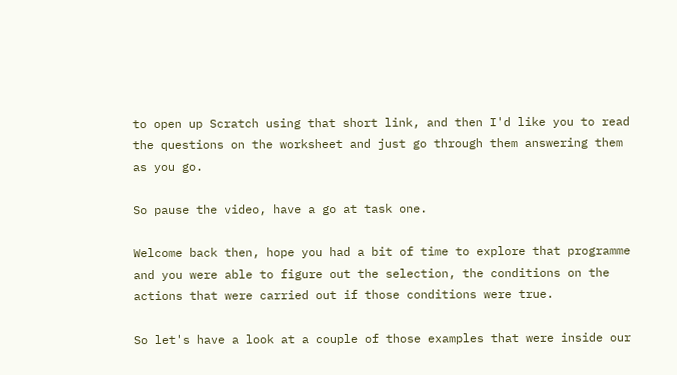to open up Scratch using that short link, and then I'd like you to read the questions on the worksheet and just go through them answering them as you go.

So pause the video, have a go at task one.

Welcome back then, hope you had a bit of time to explore that programme and you were able to figure out the selection, the conditions on the actions that were carried out if those conditions were true.

So let's have a look at a couple of those examples that were inside our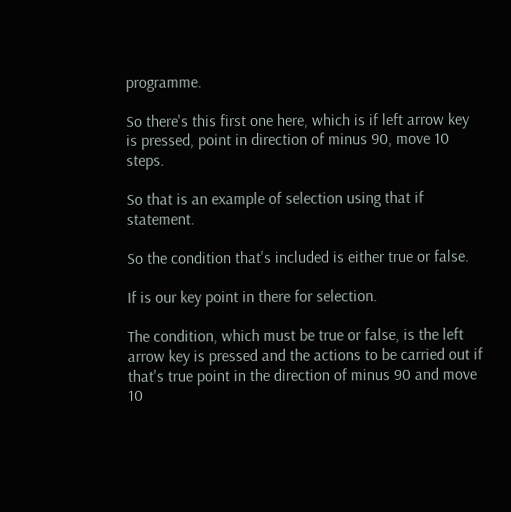programme.

So there's this first one here, which is if left arrow key is pressed, point in direction of minus 90, move 10 steps.

So that is an example of selection using that if statement.

So the condition that's included is either true or false.

If is our key point in there for selection.

The condition, which must be true or false, is the left arrow key is pressed and the actions to be carried out if that's true point in the direction of minus 90 and move 10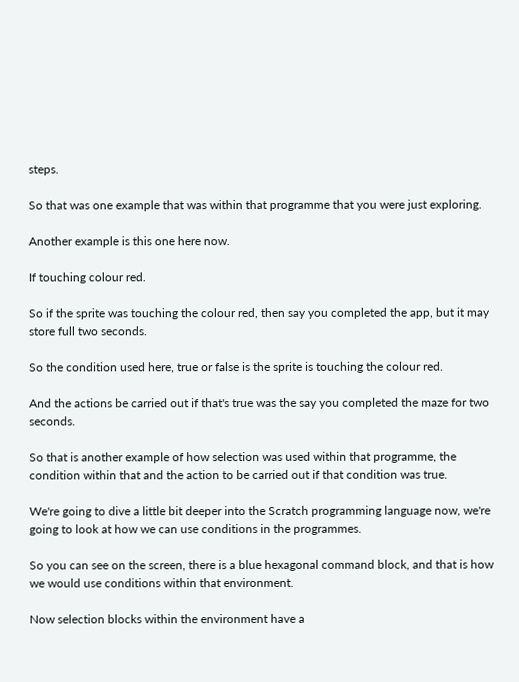steps.

So that was one example that was within that programme that you were just exploring.

Another example is this one here now.

If touching colour red.

So if the sprite was touching the colour red, then say you completed the app, but it may store full two seconds.

So the condition used here, true or false is the sprite is touching the colour red.

And the actions be carried out if that's true was the say you completed the maze for two seconds.

So that is another example of how selection was used within that programme, the condition within that and the action to be carried out if that condition was true.

We're going to dive a little bit deeper into the Scratch programming language now, we're going to look at how we can use conditions in the programmes.

So you can see on the screen, there is a blue hexagonal command block, and that is how we would use conditions within that environment.

Now selection blocks within the environment have a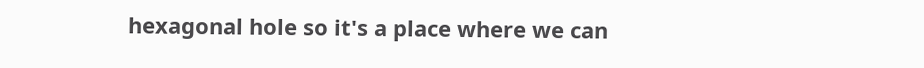hexagonal hole so it's a place where we can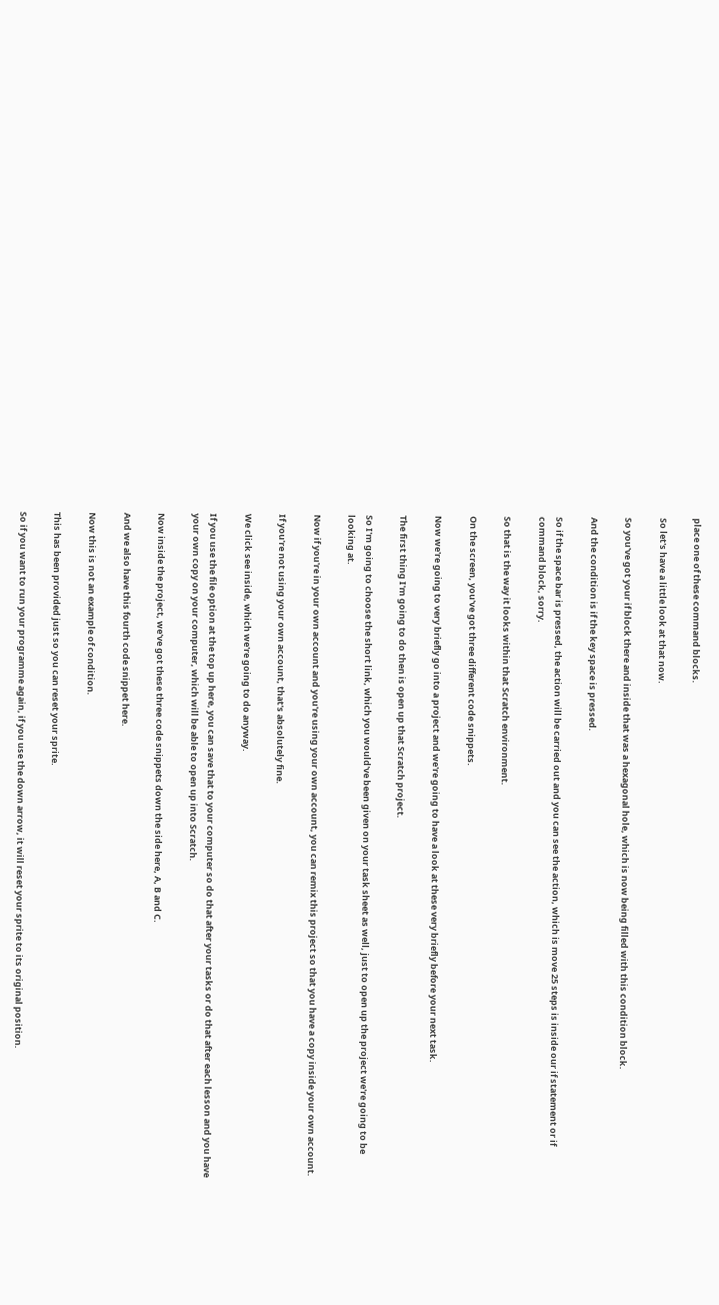place one of these command blocks.

So let's have a little look at that now.

So you've got your if block there and inside that was a hexagonal hole, which is now being filled with this condition block.

And the condition is if the key space is pressed.

So if the space bar is pressed, the action will be carried out and you can see the action, which is move 25 steps is inside our if statement or if command block, sorry.

So that is the way it looks within that Scratch environment.

On the screen, you've got three different code snippets.

Now we're going to very briefly go into a project and we're going to have a look at these very briefly before your next task.

The first thing I'm going to do then is open up that Scratch project.

So I'm going to choose the short link, which you would've been given on your task sheet as well, just to open up the project we're going to be looking at.

Now if you're in your own account and you're using your own account, you can remix this project so that you have a copy inside your own account.

If you're not using your own account, that's absolutely fine.

We click see inside, which we're going to do anyway.

If you use the file option at the top up here, you can save that to your computer so do that after your tasks or do that after each lesson and you have your own copy on your computer, which will be able to open up into Scratch.

Now inside the project, we've got these three code snippets down the side here, A, B and C.

And we also have this fourth code snippet here.

Now this is not an example of condition.

This has been provided just so you can reset your sprite.

So if you want to run your programme again, if you use the down arrow, it will reset your sprite to its original position.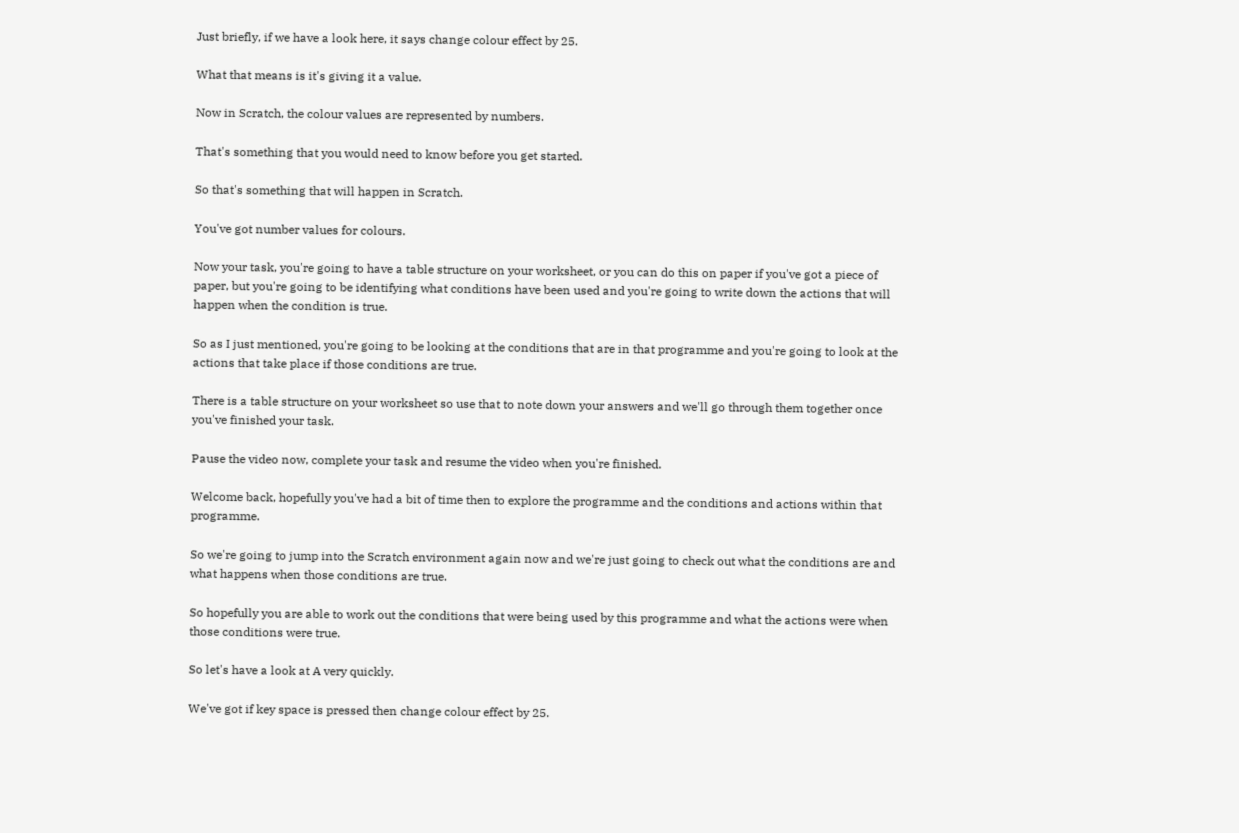Just briefly, if we have a look here, it says change colour effect by 25.

What that means is it's giving it a value.

Now in Scratch, the colour values are represented by numbers.

That's something that you would need to know before you get started.

So that's something that will happen in Scratch.

You've got number values for colours.

Now your task, you're going to have a table structure on your worksheet, or you can do this on paper if you've got a piece of paper, but you're going to be identifying what conditions have been used and you're going to write down the actions that will happen when the condition is true.

So as I just mentioned, you're going to be looking at the conditions that are in that programme and you're going to look at the actions that take place if those conditions are true.

There is a table structure on your worksheet so use that to note down your answers and we'll go through them together once you've finished your task.

Pause the video now, complete your task and resume the video when you're finished.

Welcome back, hopefully you've had a bit of time then to explore the programme and the conditions and actions within that programme.

So we're going to jump into the Scratch environment again now and we're just going to check out what the conditions are and what happens when those conditions are true.

So hopefully you are able to work out the conditions that were being used by this programme and what the actions were when those conditions were true.

So let's have a look at A very quickly.

We've got if key space is pressed then change colour effect by 25.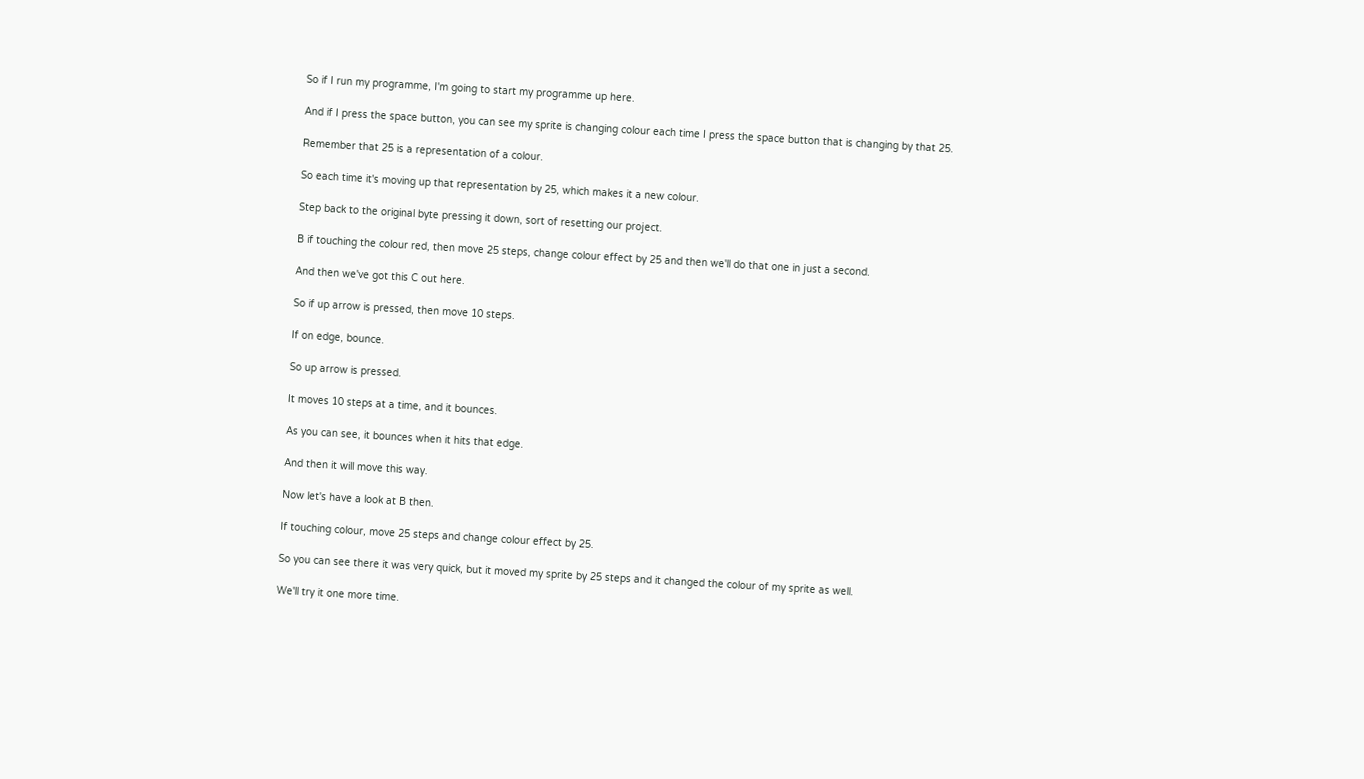So if I run my programme, I'm going to start my programme up here.

And if I press the space button, you can see my sprite is changing colour each time I press the space button that is changing by that 25.

Remember that 25 is a representation of a colour.

So each time it's moving up that representation by 25, which makes it a new colour.

Step back to the original byte pressing it down, sort of resetting our project.

B if touching the colour red, then move 25 steps, change colour effect by 25 and then we'll do that one in just a second.

And then we've got this C out here.

So if up arrow is pressed, then move 10 steps.

If on edge, bounce.

So up arrow is pressed.

It moves 10 steps at a time, and it bounces.

As you can see, it bounces when it hits that edge.

And then it will move this way.

Now let's have a look at B then.

If touching colour, move 25 steps and change colour effect by 25.

So you can see there it was very quick, but it moved my sprite by 25 steps and it changed the colour of my sprite as well.

We'll try it one more time.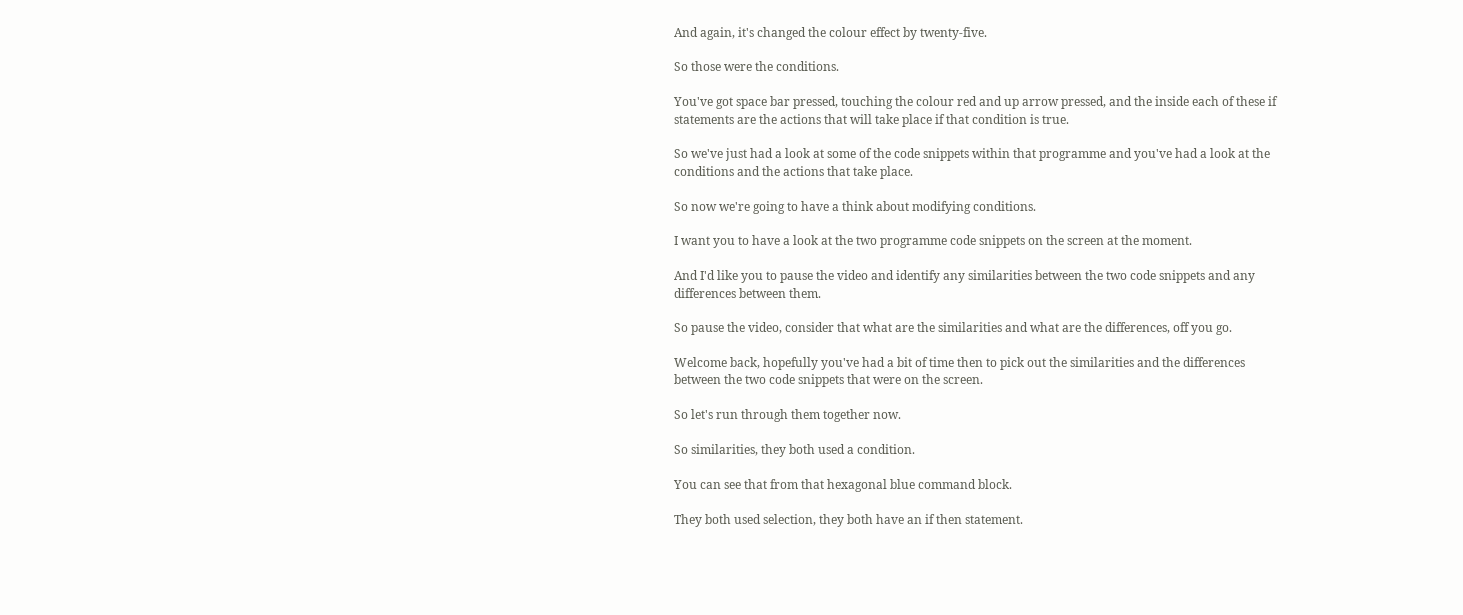And again, it's changed the colour effect by twenty-five.

So those were the conditions.

You've got space bar pressed, touching the colour red and up arrow pressed, and the inside each of these if statements are the actions that will take place if that condition is true.

So we've just had a look at some of the code snippets within that programme and you've had a look at the conditions and the actions that take place.

So now we're going to have a think about modifying conditions.

I want you to have a look at the two programme code snippets on the screen at the moment.

And I'd like you to pause the video and identify any similarities between the two code snippets and any differences between them.

So pause the video, consider that what are the similarities and what are the differences, off you go.

Welcome back, hopefully you've had a bit of time then to pick out the similarities and the differences between the two code snippets that were on the screen.

So let's run through them together now.

So similarities, they both used a condition.

You can see that from that hexagonal blue command block.

They both used selection, they both have an if then statement.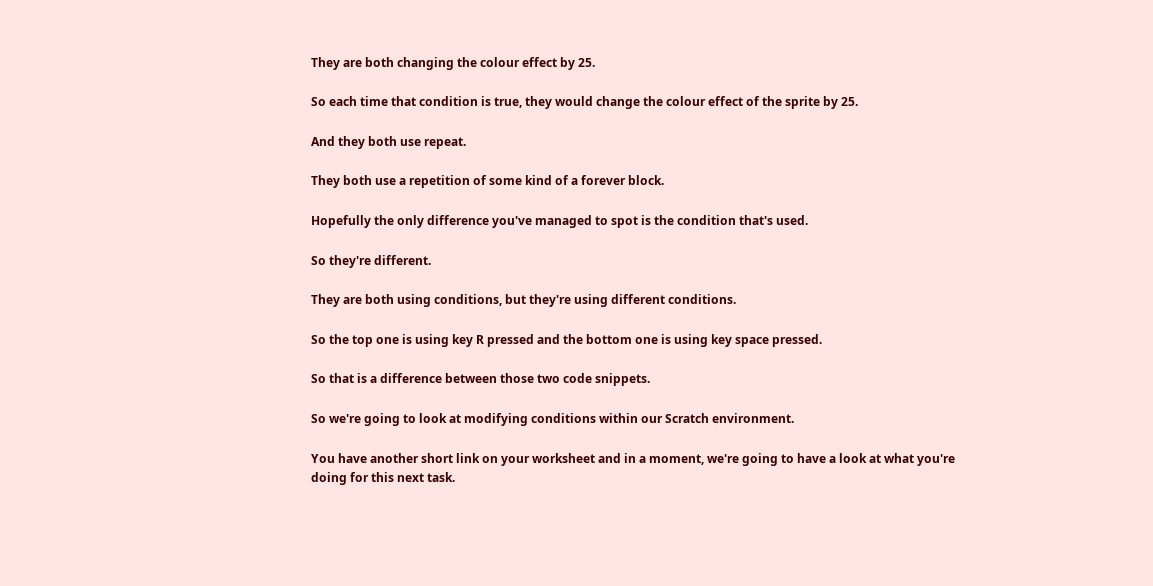They are both changing the colour effect by 25.

So each time that condition is true, they would change the colour effect of the sprite by 25.

And they both use repeat.

They both use a repetition of some kind of a forever block.

Hopefully the only difference you've managed to spot is the condition that's used.

So they're different.

They are both using conditions, but they're using different conditions.

So the top one is using key R pressed and the bottom one is using key space pressed.

So that is a difference between those two code snippets.

So we're going to look at modifying conditions within our Scratch environment.

You have another short link on your worksheet and in a moment, we're going to have a look at what you're doing for this next task.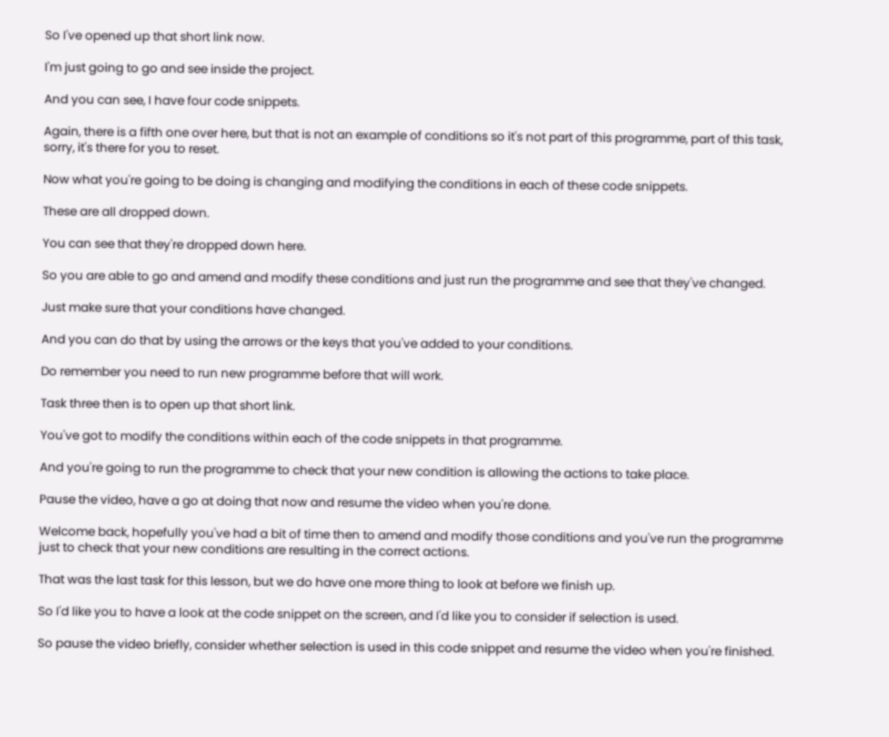So I've opened up that short link now.

I'm just going to go and see inside the project.

And you can see, I have four code snippets.

Again, there is a fifth one over here, but that is not an example of conditions so it's not part of this programme, part of this task, sorry, it's there for you to reset.

Now what you're going to be doing is changing and modifying the conditions in each of these code snippets.

These are all dropped down.

You can see that they're dropped down here.

So you are able to go and amend and modify these conditions and just run the programme and see that they've changed.

Just make sure that your conditions have changed.

And you can do that by using the arrows or the keys that you've added to your conditions.

Do remember you need to run new programme before that will work.

Task three then is to open up that short link.

You've got to modify the conditions within each of the code snippets in that programme.

And you're going to run the programme to check that your new condition is allowing the actions to take place.

Pause the video, have a go at doing that now and resume the video when you're done.

Welcome back, hopefully you've had a bit of time then to amend and modify those conditions and you've run the programme just to check that your new conditions are resulting in the correct actions.

That was the last task for this lesson, but we do have one more thing to look at before we finish up.

So I'd like you to have a look at the code snippet on the screen, and I'd like you to consider if selection is used.

So pause the video briefly, consider whether selection is used in this code snippet and resume the video when you're finished.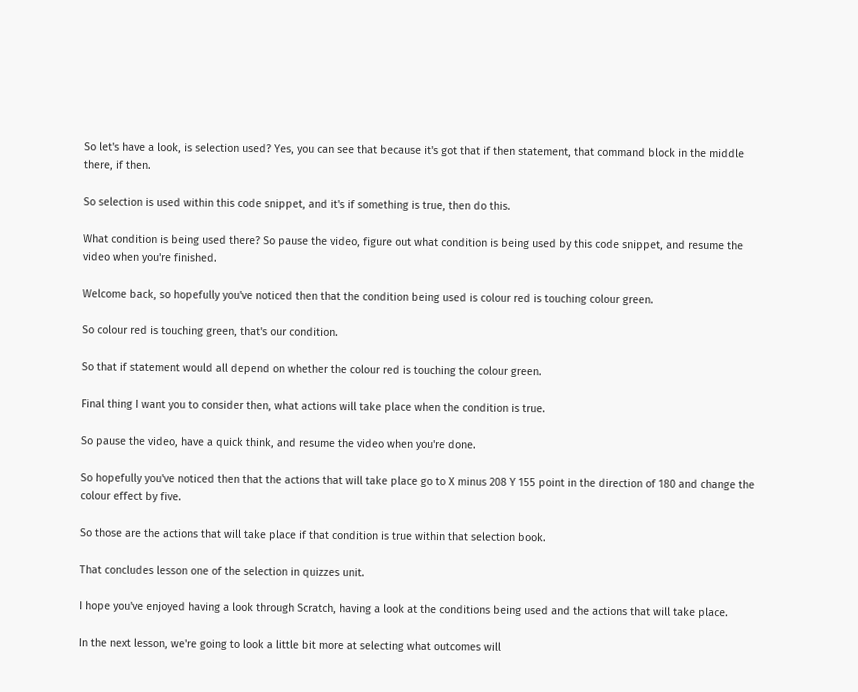So let's have a look, is selection used? Yes, you can see that because it's got that if then statement, that command block in the middle there, if then.

So selection is used within this code snippet, and it's if something is true, then do this.

What condition is being used there? So pause the video, figure out what condition is being used by this code snippet, and resume the video when you're finished.

Welcome back, so hopefully you've noticed then that the condition being used is colour red is touching colour green.

So colour red is touching green, that's our condition.

So that if statement would all depend on whether the colour red is touching the colour green.

Final thing I want you to consider then, what actions will take place when the condition is true.

So pause the video, have a quick think, and resume the video when you're done.

So hopefully you've noticed then that the actions that will take place go to X minus 208 Y 155 point in the direction of 180 and change the colour effect by five.

So those are the actions that will take place if that condition is true within that selection book.

That concludes lesson one of the selection in quizzes unit.

I hope you've enjoyed having a look through Scratch, having a look at the conditions being used and the actions that will take place.

In the next lesson, we're going to look a little bit more at selecting what outcomes will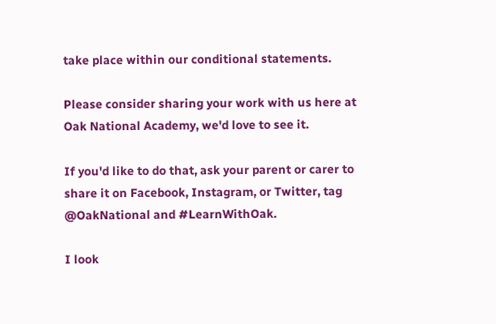take place within our conditional statements.

Please consider sharing your work with us here at Oak National Academy, we'd love to see it.

If you'd like to do that, ask your parent or carer to share it on Facebook, Instagram, or Twitter, tag @OakNational and #LearnWithOak.

I look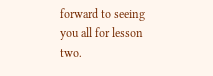forward to seeing you all for lesson two.